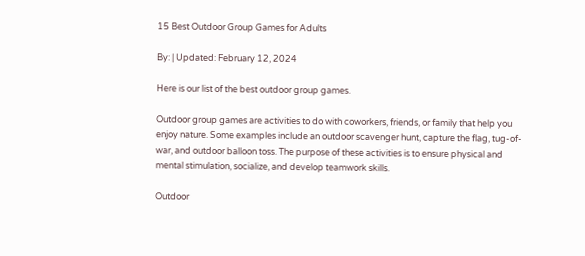15 Best Outdoor Group Games for Adults

By: | Updated: February 12, 2024

Here is our list of the best outdoor group games.

Outdoor group games are activities to do with coworkers, friends, or family that help you enjoy nature. Some examples include an outdoor scavenger hunt, capture the flag, tug-of-war, and outdoor balloon toss. The purpose of these activities is to ensure physical and mental stimulation, socialize, and develop teamwork skills.

Outdoor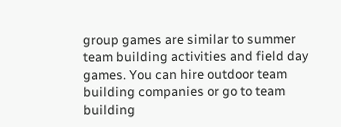group games are similar to summer team building activities and field day games. You can hire outdoor team building companies or go to team building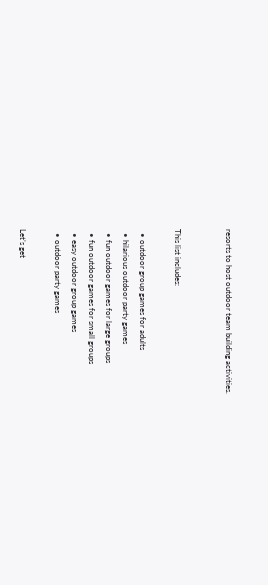resorts to host outdoor team building activities.


This list includes:

  • outdoor group games for adults
  • hilarious outdoor party games
  • fun outdoor games for large groups
  • fun outdoor games for small groups
  • easy outdoor group games
  • outdoor party games

Let’s get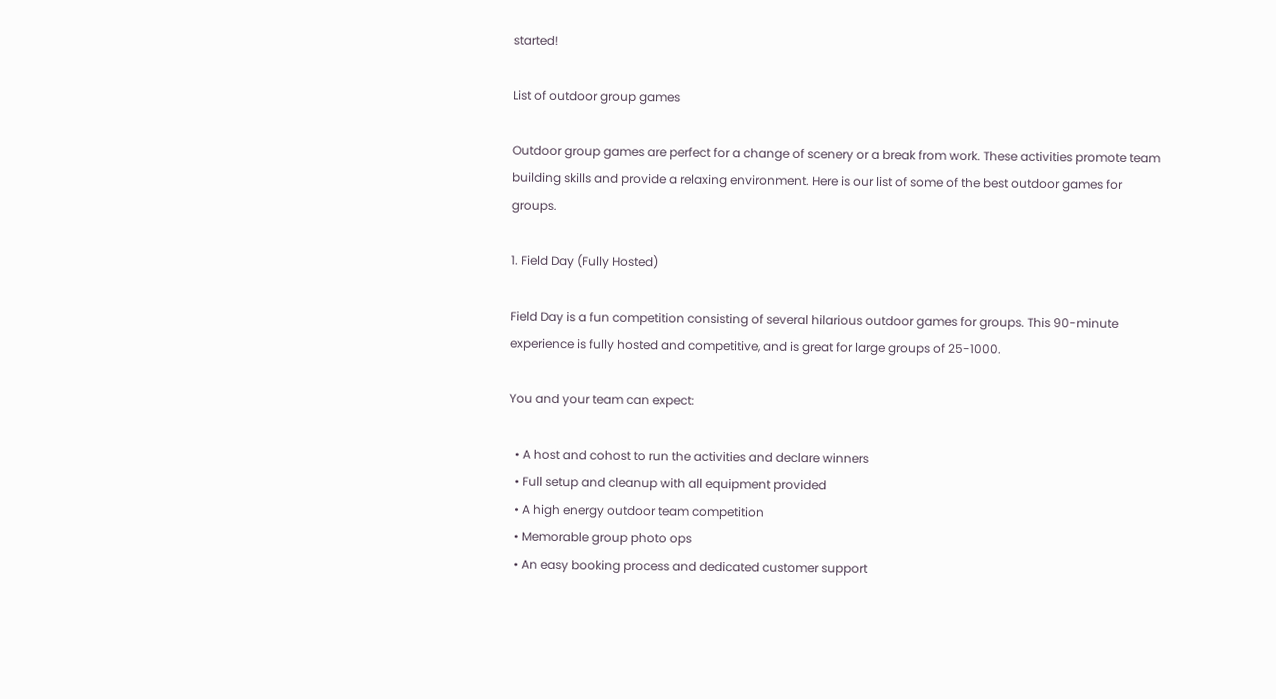started!

List of outdoor group games

Outdoor group games are perfect for a change of scenery or a break from work. These activities promote team building skills and provide a relaxing environment. Here is our list of some of the best outdoor games for groups.

1. Field Day (Fully Hosted)

Field Day is a fun competition consisting of several hilarious outdoor games for groups. This 90-minute experience is fully hosted and competitive, and is great for large groups of 25-1000.

You and your team can expect:

  • A host and cohost to run the activities and declare winners
  • Full setup and cleanup with all equipment provided
  • A high energy outdoor team competition
  • Memorable group photo ops
  • An easy booking process and dedicated customer support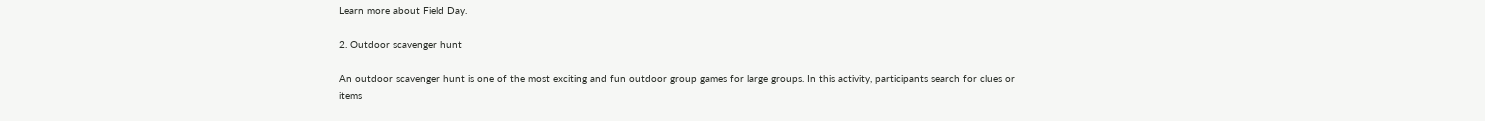Learn more about Field Day.

2. Outdoor scavenger hunt

An outdoor scavenger hunt is one of the most exciting and fun outdoor group games for large groups. In this activity, participants search for clues or items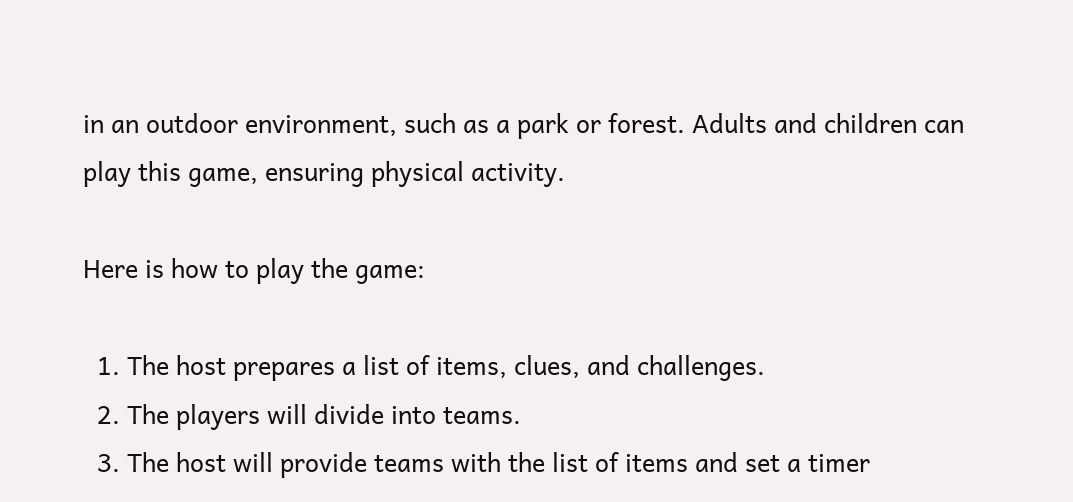in an outdoor environment, such as a park or forest. Adults and children can play this game, ensuring physical activity.

Here is how to play the game:

  1. The host prepares a list of items, clues, and challenges.
  2. The players will divide into teams.
  3. The host will provide teams with the list of items and set a timer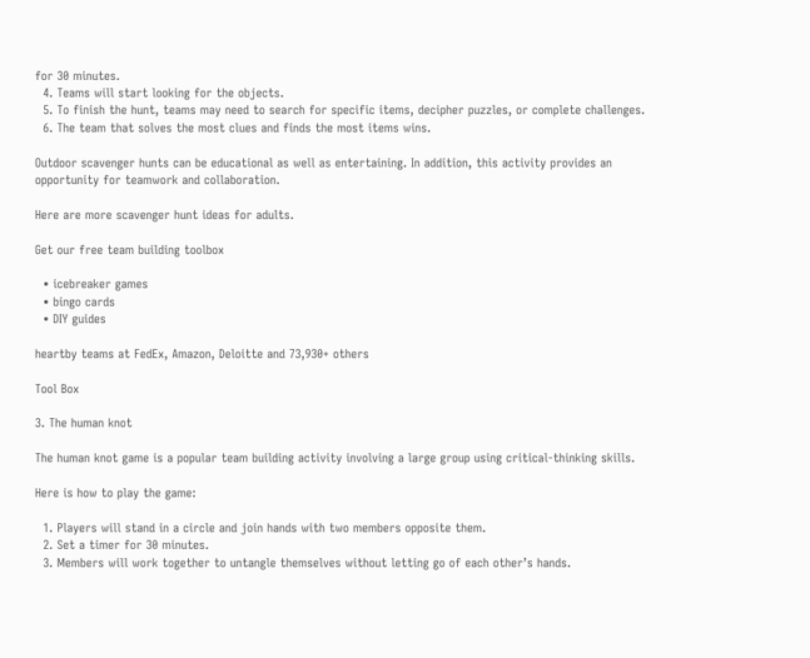for 30 minutes.
  4. Teams will start looking for the objects.
  5. To finish the hunt, teams may need to search for specific items, decipher puzzles, or complete challenges.
  6. The team that solves the most clues and finds the most items wins.

Outdoor scavenger hunts can be educational as well as entertaining. In addition, this activity provides an opportunity for teamwork and collaboration.

Here are more scavenger hunt ideas for adults.

Get our free team building toolbox

  • icebreaker games
  • bingo cards
  • DIY guides

heartby teams at FedEx, Amazon, Deloitte and 73,930+ others

Tool Box

3. The human knot

The human knot game is a popular team building activity involving a large group using critical-thinking skills.

Here is how to play the game:

  1. Players will stand in a circle and join hands with two members opposite them.
  2. Set a timer for 30 minutes.
  3. Members will work together to untangle themselves without letting go of each other’s hands.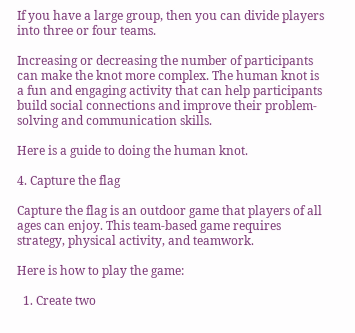If you have a large group, then you can divide players into three or four teams.

Increasing or decreasing the number of participants can make the knot more complex. The human knot is a fun and engaging activity that can help participants build social connections and improve their problem-solving and communication skills.

Here is a guide to doing the human knot.

4. Capture the flag

Capture the flag is an outdoor game that players of all ages can enjoy. This team-based game requires strategy, physical activity, and teamwork.

Here is how to play the game:

  1. Create two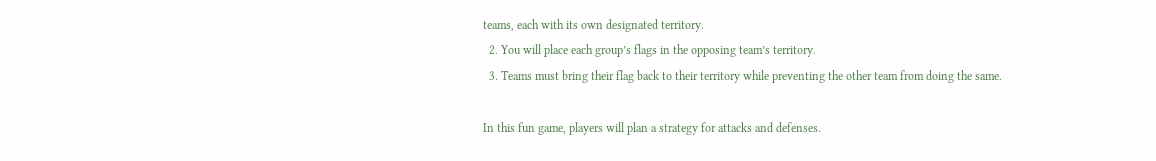teams, each with its own designated territory.
  2. You will place each group’s flags in the opposing team’s territory.
  3. Teams must bring their flag back to their territory while preventing the other team from doing the same.

In this fun game, players will plan a strategy for attacks and defenses.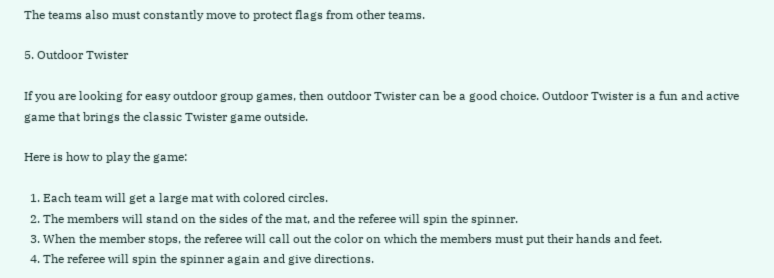The teams also must constantly move to protect flags from other teams.

5. Outdoor Twister

If you are looking for easy outdoor group games, then outdoor Twister can be a good choice. Outdoor Twister is a fun and active game that brings the classic Twister game outside.

Here is how to play the game:

  1. Each team will get a large mat with colored circles.
  2. The members will stand on the sides of the mat, and the referee will spin the spinner.
  3. When the member stops, the referee will call out the color on which the members must put their hands and feet.
  4. The referee will spin the spinner again and give directions.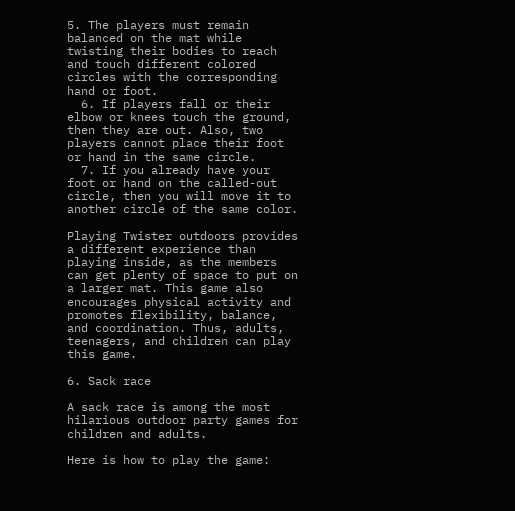5. The players must remain balanced on the mat while twisting their bodies to reach and touch different colored circles with the corresponding hand or foot.
  6. If players fall or their elbow or knees touch the ground, then they are out. Also, two players cannot place their foot or hand in the same circle.
  7. If you already have your foot or hand on the called-out circle, then you will move it to another circle of the same color.

Playing Twister outdoors provides a different experience than playing inside, as the members can get plenty of space to put on a larger mat. This game also encourages physical activity and promotes flexibility, balance, and coordination. Thus, adults, teenagers, and children can play this game.

6. Sack race

A sack race is among the most hilarious outdoor party games for children and adults.

Here is how to play the game: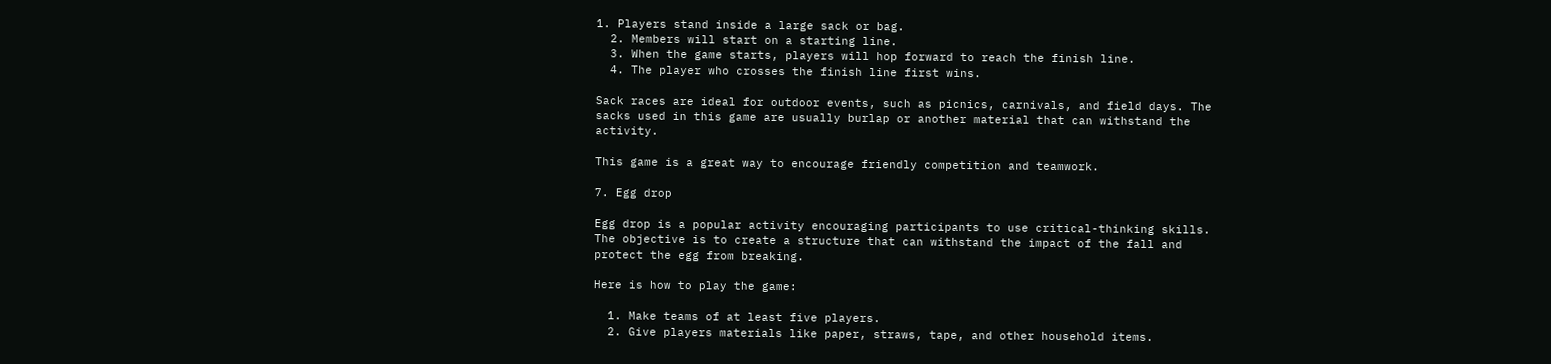1. Players stand inside a large sack or bag.
  2. Members will start on a starting line.
  3. When the game starts, players will hop forward to reach the finish line.
  4. The player who crosses the finish line first wins.

Sack races are ideal for outdoor events, such as picnics, carnivals, and field days. The sacks used in this game are usually burlap or another material that can withstand the activity.

This game is a great way to encourage friendly competition and teamwork.

7. Egg drop

Egg drop is a popular activity encouraging participants to use critical-thinking skills. The objective is to create a structure that can withstand the impact of the fall and protect the egg from breaking.

Here is how to play the game:

  1. Make teams of at least five players.
  2. Give players materials like paper, straws, tape, and other household items.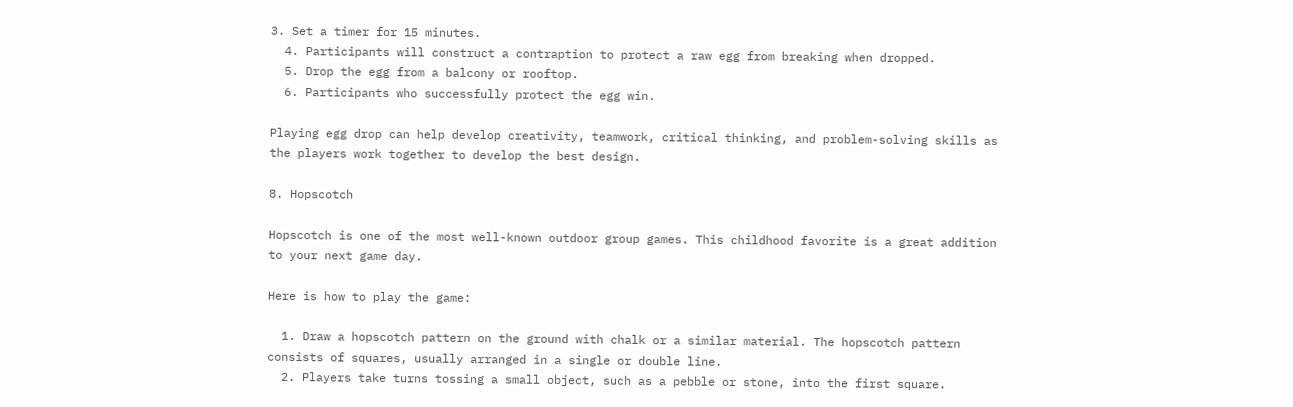3. Set a timer for 15 minutes.
  4. Participants will construct a contraption to protect a raw egg from breaking when dropped.
  5. Drop the egg from a balcony or rooftop.
  6. Participants who successfully protect the egg win.

Playing egg drop can help develop creativity, teamwork, critical thinking, and problem-solving skills as the players work together to develop the best design.

8. Hopscotch

Hopscotch is one of the most well-known outdoor group games. This childhood favorite is a great addition to your next game day.

Here is how to play the game:

  1. Draw a hopscotch pattern on the ground with chalk or a similar material. The hopscotch pattern consists of squares, usually arranged in a single or double line.
  2. Players take turns tossing a small object, such as a pebble or stone, into the first square.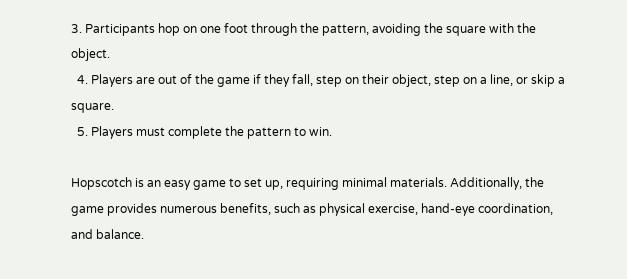3. Participants hop on one foot through the pattern, avoiding the square with the object.
  4. Players are out of the game if they fall, step on their object, step on a line, or skip a square.
  5. Players must complete the pattern to win.

Hopscotch is an easy game to set up, requiring minimal materials. Additionally, the game provides numerous benefits, such as physical exercise, hand-eye coordination, and balance.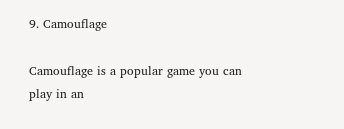9. Camouflage

Camouflage is a popular game you can play in an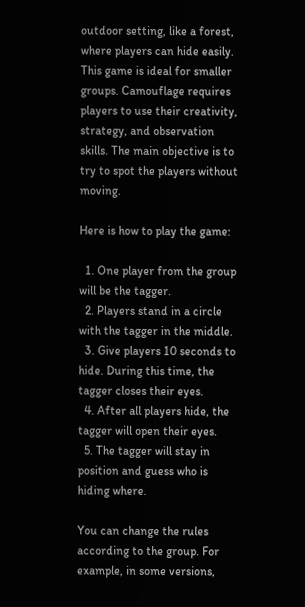outdoor setting, like a forest, where players can hide easily. This game is ideal for smaller groups. Camouflage requires players to use their creativity, strategy, and observation skills. The main objective is to try to spot the players without moving.

Here is how to play the game:

  1. One player from the group will be the tagger.
  2. Players stand in a circle with the tagger in the middle.
  3. Give players 10 seconds to hide. During this time, the tagger closes their eyes.
  4. After all players hide, the tagger will open their eyes.
  5. The tagger will stay in position and guess who is hiding where.

You can change the rules according to the group. For example, in some versions,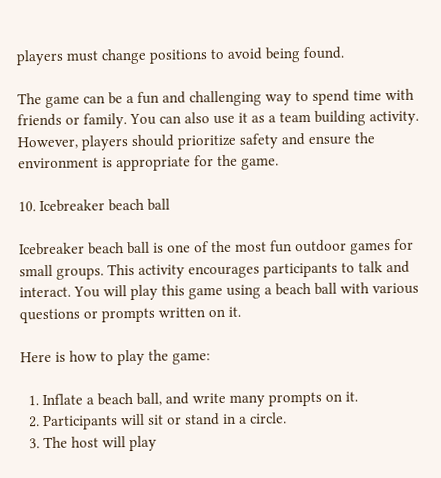players must change positions to avoid being found.

The game can be a fun and challenging way to spend time with friends or family. You can also use it as a team building activity. However, players should prioritize safety and ensure the environment is appropriate for the game.

10. Icebreaker beach ball

Icebreaker beach ball is one of the most fun outdoor games for small groups. This activity encourages participants to talk and interact. You will play this game using a beach ball with various questions or prompts written on it.

Here is how to play the game:

  1. Inflate a beach ball, and write many prompts on it.
  2. Participants will sit or stand in a circle.
  3. The host will play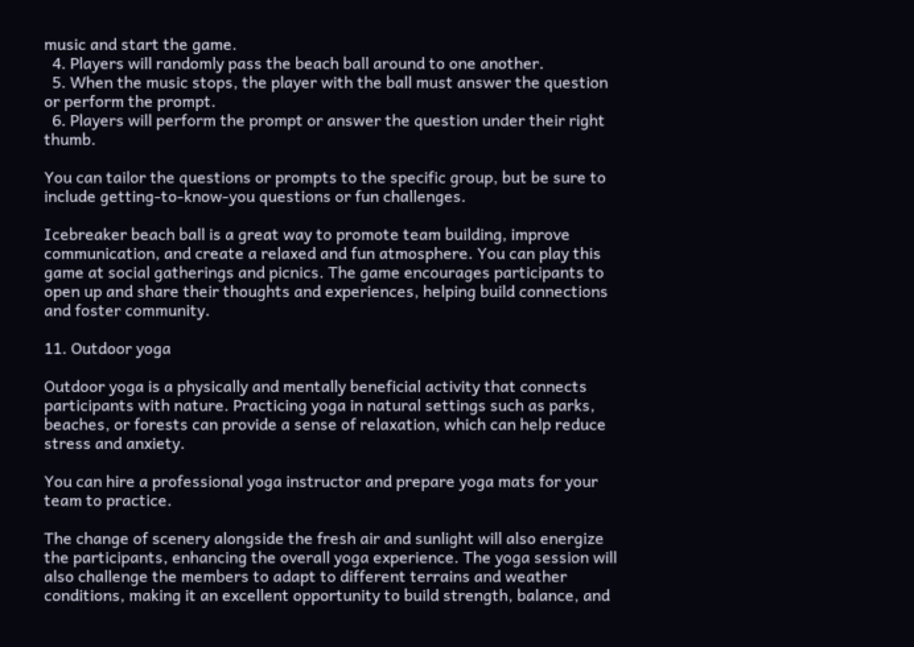music and start the game.
  4. Players will randomly pass the beach ball around to one another.
  5. When the music stops, the player with the ball must answer the question or perform the prompt.
  6. Players will perform the prompt or answer the question under their right thumb.

You can tailor the questions or prompts to the specific group, but be sure to include getting-to-know-you questions or fun challenges.

Icebreaker beach ball is a great way to promote team building, improve communication, and create a relaxed and fun atmosphere. You can play this game at social gatherings and picnics. The game encourages participants to open up and share their thoughts and experiences, helping build connections and foster community.

11. Outdoor yoga

Outdoor yoga is a physically and mentally beneficial activity that connects participants with nature. Practicing yoga in natural settings such as parks, beaches, or forests can provide a sense of relaxation, which can help reduce stress and anxiety.

You can hire a professional yoga instructor and prepare yoga mats for your team to practice.

The change of scenery alongside the fresh air and sunlight will also energize the participants, enhancing the overall yoga experience. The yoga session will also challenge the members to adapt to different terrains and weather conditions, making it an excellent opportunity to build strength, balance, and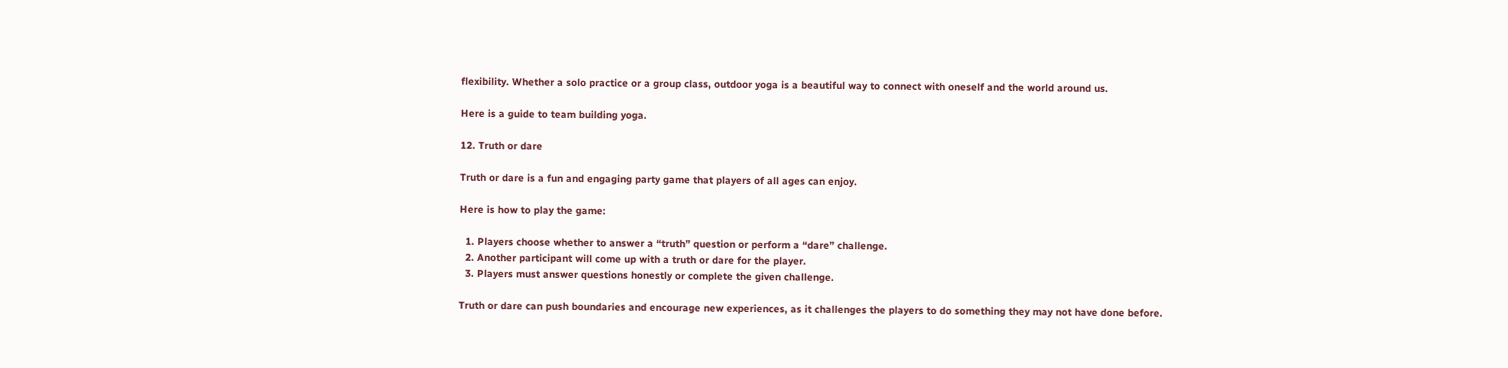flexibility. Whether a solo practice or a group class, outdoor yoga is a beautiful way to connect with oneself and the world around us.

Here is a guide to team building yoga.

12. Truth or dare

Truth or dare is a fun and engaging party game that players of all ages can enjoy.

Here is how to play the game:

  1. Players choose whether to answer a “truth” question or perform a “dare” challenge.
  2. Another participant will come up with a truth or dare for the player.
  3. Players must answer questions honestly or complete the given challenge.

Truth or dare can push boundaries and encourage new experiences, as it challenges the players to do something they may not have done before.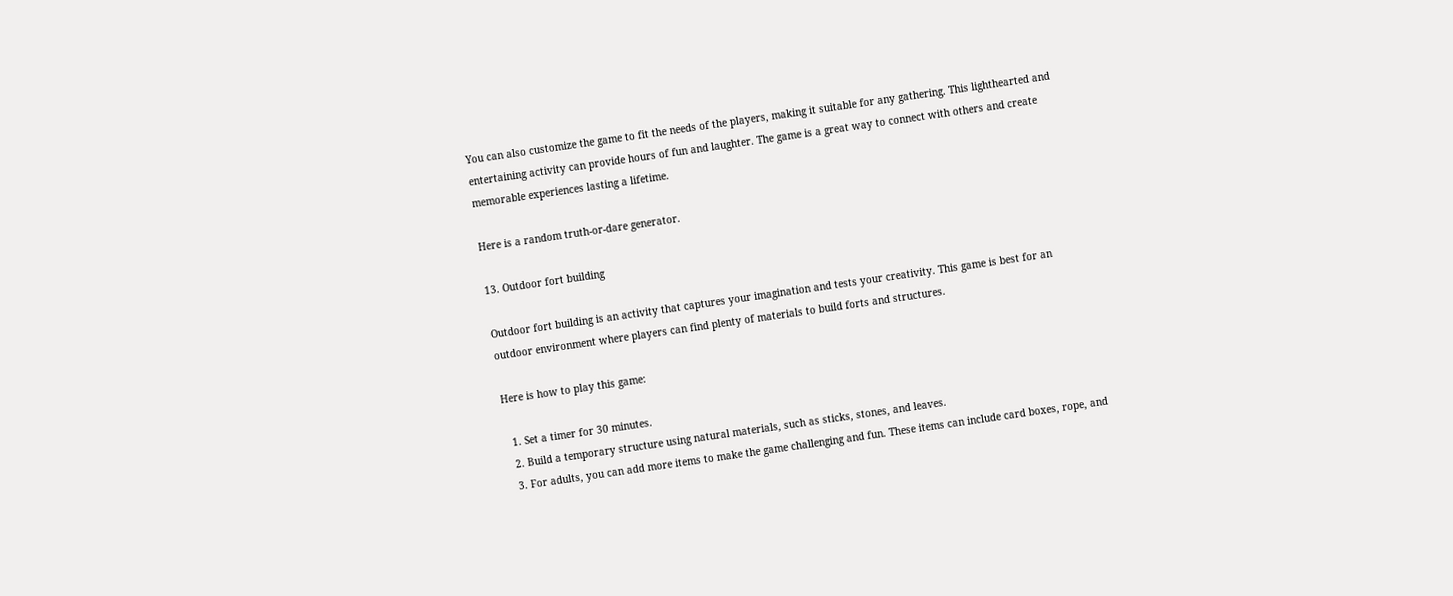You can also customize the game to fit the needs of the players, making it suitable for any gathering. This lighthearted and entertaining activity can provide hours of fun and laughter. The game is a great way to connect with others and create memorable experiences lasting a lifetime.

Here is a random truth-or-dare generator.

13. Outdoor fort building

Outdoor fort building is an activity that captures your imagination and tests your creativity. This game is best for an outdoor environment where players can find plenty of materials to build forts and structures.

Here is how to play this game:

  1. Set a timer for 30 minutes.
  2. Build a temporary structure using natural materials, such as sticks, stones, and leaves.
  3. For adults, you can add more items to make the game challenging and fun. These items can include card boxes, rope, and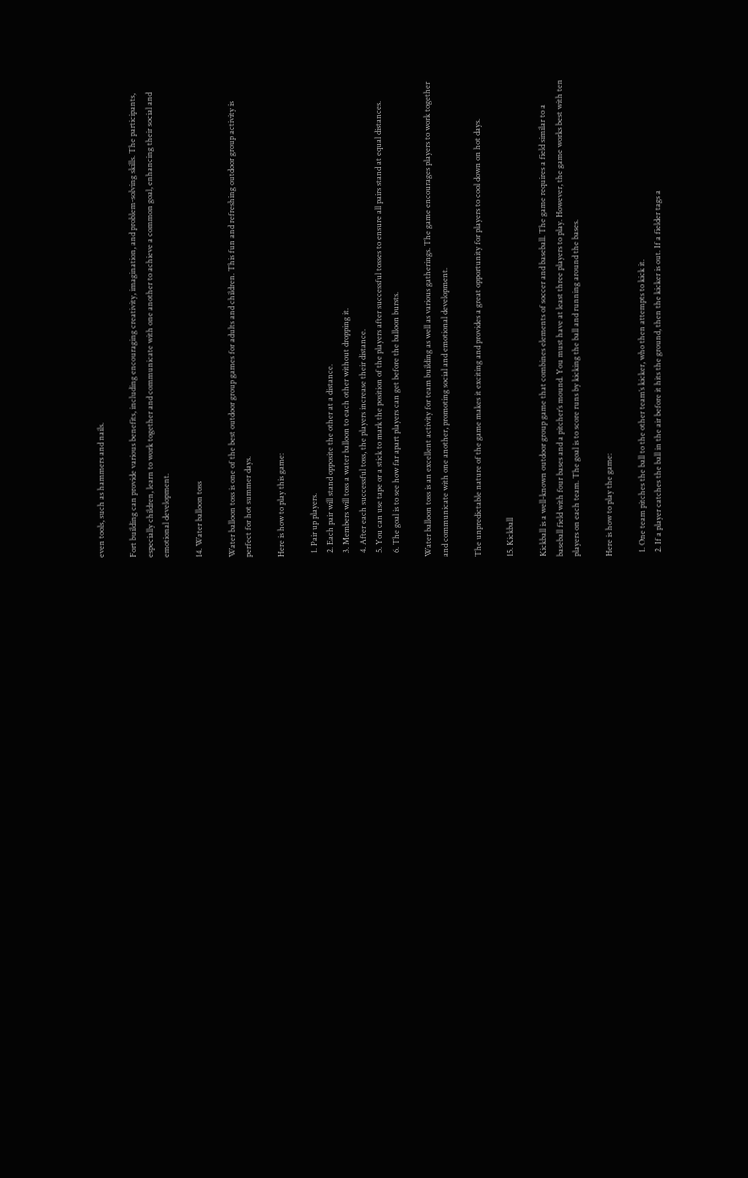even tools, such as hammers and nails.

Fort building can provide various benefits, including encouraging creativity, imagination, and problem-solving skills. The participants, especially children, learn to work together and communicate with one another to achieve a common goal, enhancing their social and emotional development.

14. Water balloon toss

Water balloon toss is one of the best outdoor group games for adults and children. This fun and refreshing outdoor group activity is perfect for hot summer days.

Here is how to play this game:

  1. Pair up players.
  2. Each pair will stand opposite the other at a distance.
  3. Members will toss a water balloon to each other without dropping it.
  4. After each successful toss, the players increase their distance.
  5. You can use tape or a stick to mark the position of the players after successful tosses to ensure all pairs stand at equal distances.
  6. The goal is to see how far apart players can get before the balloon bursts.

Water balloon toss is an excellent activity for team building as well as various gatherings. The game encourages players to work together and communicate with one another, promoting social and emotional development.

The unpredictable nature of the game makes it exciting and provides a great opportunity for players to cool down on hot days.

15. Kickball

Kickball is a well-known outdoor group game that combines elements of soccer and baseball. The game requires a field similar to a baseball field with four bases and a pitcher’s mound. You must have at least three players to play. However, the game works best with ten players on each team. The goal is to score runs by kicking the ball and running around the bases.

Here is how to play the game:

  1. One team pitches the ball to the other team’s kicker, who then attempts to kick it.
  2. If a player catches the ball in the air before it hits the ground, then the kicker is out. If a fielder tags a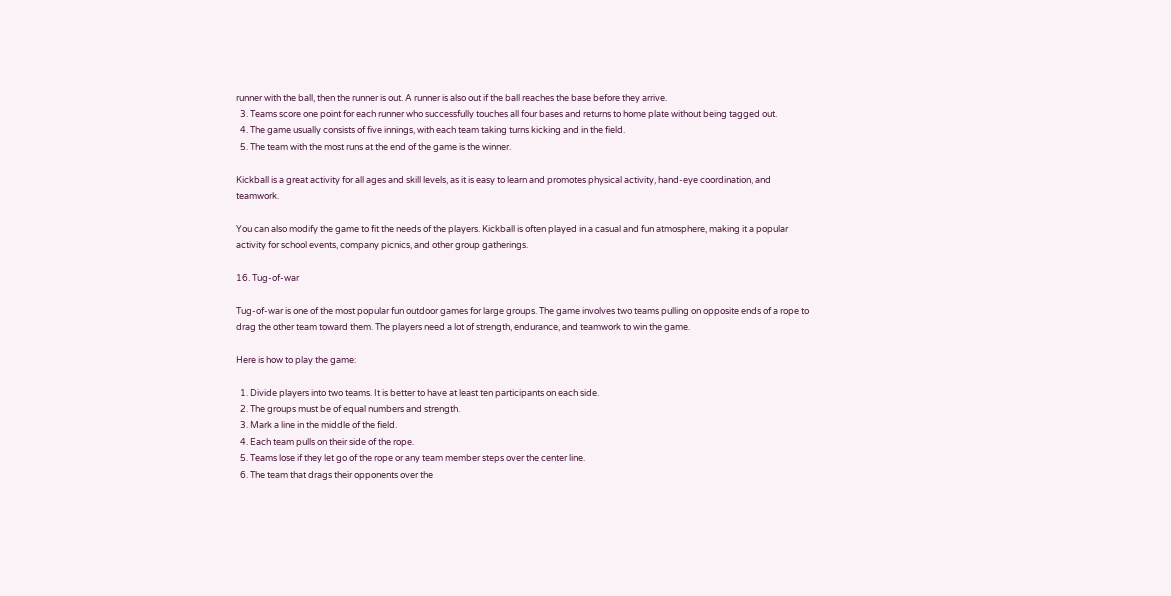runner with the ball, then the runner is out. A runner is also out if the ball reaches the base before they arrive.
  3. Teams score one point for each runner who successfully touches all four bases and returns to home plate without being tagged out.
  4. The game usually consists of five innings, with each team taking turns kicking and in the field.
  5. The team with the most runs at the end of the game is the winner.

Kickball is a great activity for all ages and skill levels, as it is easy to learn and promotes physical activity, hand-eye coordination, and teamwork.

You can also modify the game to fit the needs of the players. Kickball is often played in a casual and fun atmosphere, making it a popular activity for school events, company picnics, and other group gatherings.

16. Tug-of-war

Tug-of-war is one of the most popular fun outdoor games for large groups. The game involves two teams pulling on opposite ends of a rope to drag the other team toward them. The players need a lot of strength, endurance, and teamwork to win the game.

Here is how to play the game:

  1. Divide players into two teams. It is better to have at least ten participants on each side.
  2. The groups must be of equal numbers and strength.
  3. Mark a line in the middle of the field.
  4. Each team pulls on their side of the rope.
  5. Teams lose if they let go of the rope or any team member steps over the center line.
  6. The team that drags their opponents over the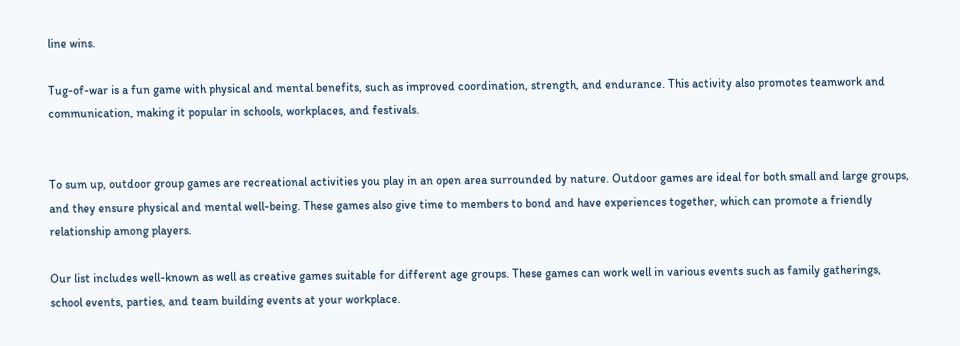line wins.

Tug-of-war is a fun game with physical and mental benefits, such as improved coordination, strength, and endurance. This activity also promotes teamwork and communication, making it popular in schools, workplaces, and festivals.


To sum up, outdoor group games are recreational activities you play in an open area surrounded by nature. Outdoor games are ideal for both small and large groups, and they ensure physical and mental well-being. These games also give time to members to bond and have experiences together, which can promote a friendly relationship among players.

Our list includes well-known as well as creative games suitable for different age groups. These games can work well in various events such as family gatherings, school events, parties, and team building events at your workplace.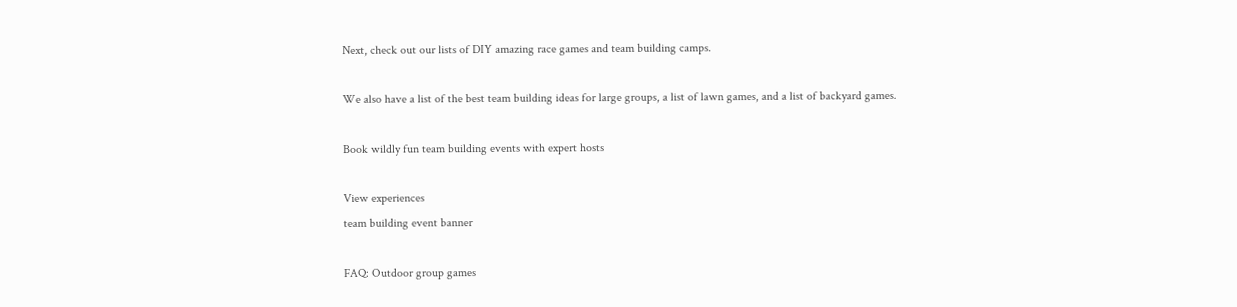Next, check out our lists of DIY amazing race games and team building camps.

We also have a list of the best team building ideas for large groups, a list of lawn games, and a list of backyard games.

Book wildly fun team building events with expert hosts

View experiences
team building event banner

FAQ: Outdoor group games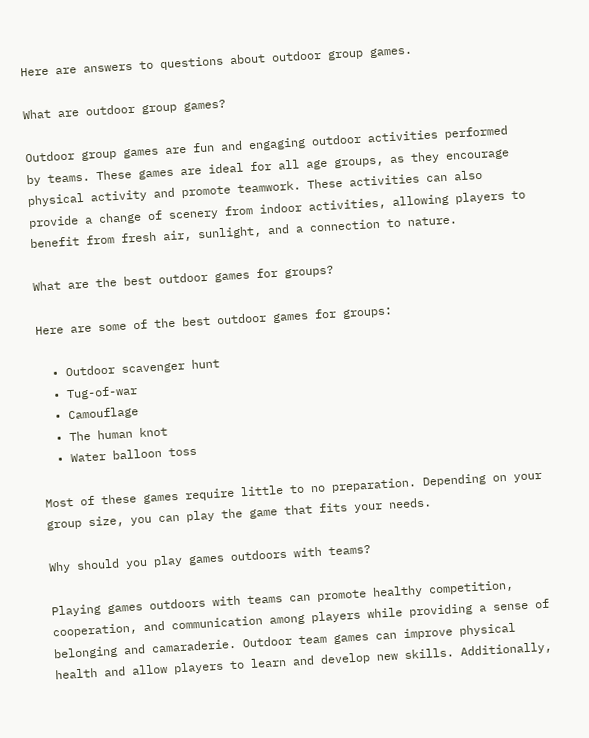Here are answers to questions about outdoor group games.

What are outdoor group games?

Outdoor group games are fun and engaging outdoor activities performed by teams. These games are ideal for all age groups, as they encourage physical activity and promote teamwork. These activities can also provide a change of scenery from indoor activities, allowing players to benefit from fresh air, sunlight, and a connection to nature.

What are the best outdoor games for groups?

Here are some of the best outdoor games for groups:

  • Outdoor scavenger hunt
  • Tug-of-war
  • Camouflage
  • The human knot
  • Water balloon toss

Most of these games require little to no preparation. Depending on your group size, you can play the game that fits your needs.

Why should you play games outdoors with teams?

Playing games outdoors with teams can promote healthy competition, cooperation, and communication among players while providing a sense of belonging and camaraderie. Outdoor team games can improve physical health and allow players to learn and develop new skills. Additionally,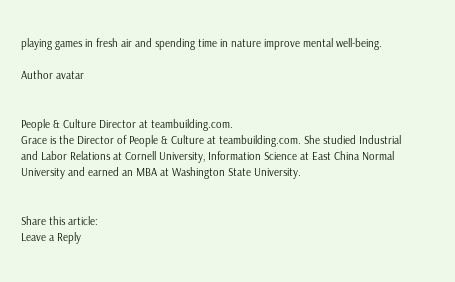playing games in fresh air and spending time in nature improve mental well-being.

Author avatar


People & Culture Director at teambuilding.com.
Grace is the Director of People & Culture at teambuilding.com. She studied Industrial and Labor Relations at Cornell University, Information Science at East China Normal University and earned an MBA at Washington State University.


Share this article:
Leave a Reply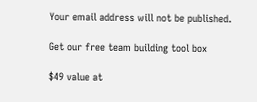Your email address will not be published.

Get our free team building tool box

$49 value at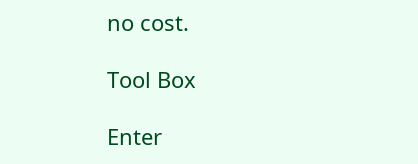no cost.

Tool Box

Enter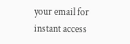your email for instant access